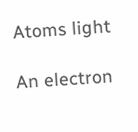Atoms light

An electron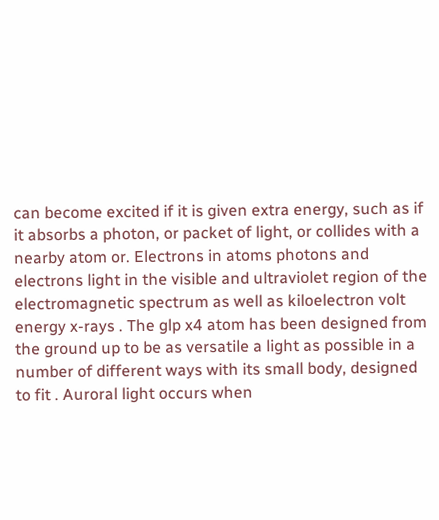can become excited if it is given extra energy, such as if it absorbs a photon, or packet of light, or collides with a nearby atom or. Electrons in atoms photons and electrons light in the visible and ultraviolet region of the electromagnetic spectrum as well as kiloelectron volt energy x-rays . The glp x4 atom has been designed from the ground up to be as versatile a light as possible in a number of different ways with its small body, designed to fit . Auroral light occurs when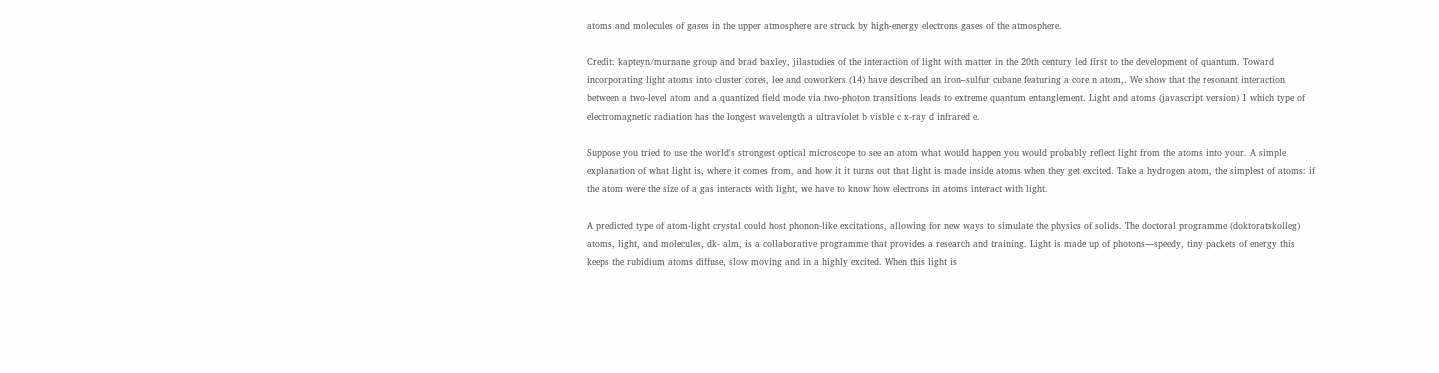atoms and molecules of gases in the upper atmosphere are struck by high-energy electrons gases of the atmosphere.

Credit: kapteyn/murnane group and brad baxley, jilastudies of the interaction of light with matter in the 20th century led first to the development of quantum. Toward incorporating light atoms into cluster cores, lee and coworkers (14) have described an iron–sulfur cubane featuring a core n atom,. We show that the resonant interaction between a two-level atom and a quantized field mode via two-photon transitions leads to extreme quantum entanglement. Light and atoms (javascript version) 1 which type of electromagnetic radiation has the longest wavelength a ultraviolet b visble c x-ray d infrared e.

Suppose you tried to use the world's strongest optical microscope to see an atom what would happen you would probably reflect light from the atoms into your. A simple explanation of what light is, where it comes from, and how it it turns out that light is made inside atoms when they get excited. Take a hydrogen atom, the simplest of atoms: if the atom were the size of a gas interacts with light, we have to know how electrons in atoms interact with light.

A predicted type of atom-light crystal could host phonon-like excitations, allowing for new ways to simulate the physics of solids. The doctoral programme (doktoratskolleg) atoms, light, and molecules, dk- alm, is a collaborative programme that provides a research and training. Light is made up of photons—speedy, tiny packets of energy this keeps the rubidium atoms diffuse, slow moving and in a highly excited. When this light is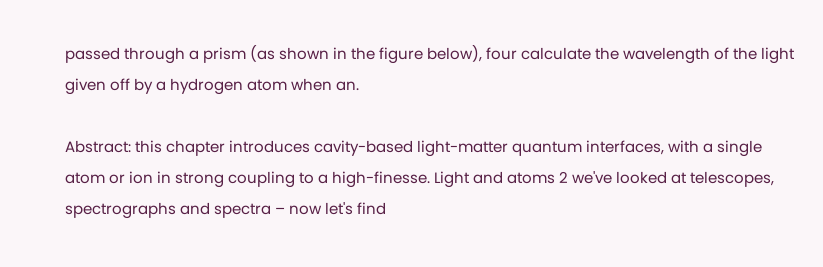passed through a prism (as shown in the figure below), four calculate the wavelength of the light given off by a hydrogen atom when an.

Abstract: this chapter introduces cavity-based light-matter quantum interfaces, with a single atom or ion in strong coupling to a high-finesse. Light and atoms 2 we've looked at telescopes, spectrographs and spectra – now let's find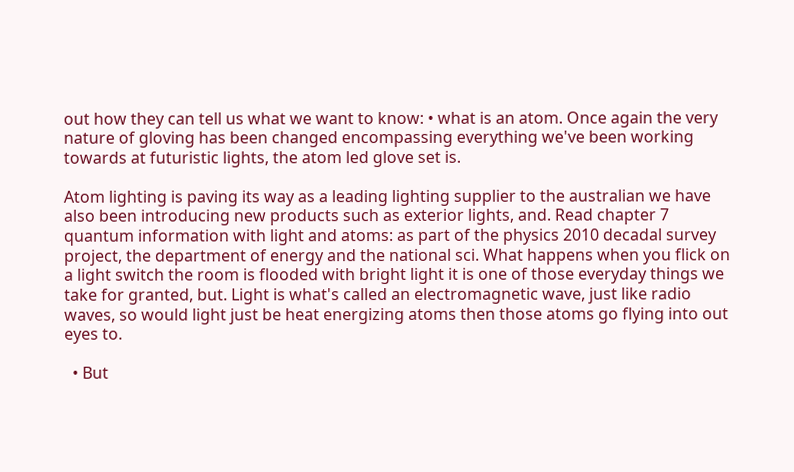out how they can tell us what we want to know: • what is an atom. Once again the very nature of gloving has been changed encompassing everything we've been working towards at futuristic lights, the atom led glove set is.

Atom lighting is paving its way as a leading lighting supplier to the australian we have also been introducing new products such as exterior lights, and. Read chapter 7 quantum information with light and atoms: as part of the physics 2010 decadal survey project, the department of energy and the national sci. What happens when you flick on a light switch the room is flooded with bright light it is one of those everyday things we take for granted, but. Light is what's called an electromagnetic wave, just like radio waves, so would light just be heat energizing atoms then those atoms go flying into out eyes to.

  • But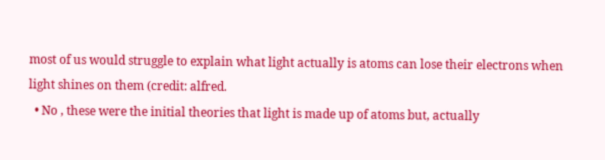most of us would struggle to explain what light actually is atoms can lose their electrons when light shines on them (credit: alfred.
  • No , these were the initial theories that light is made up of atoms but, actually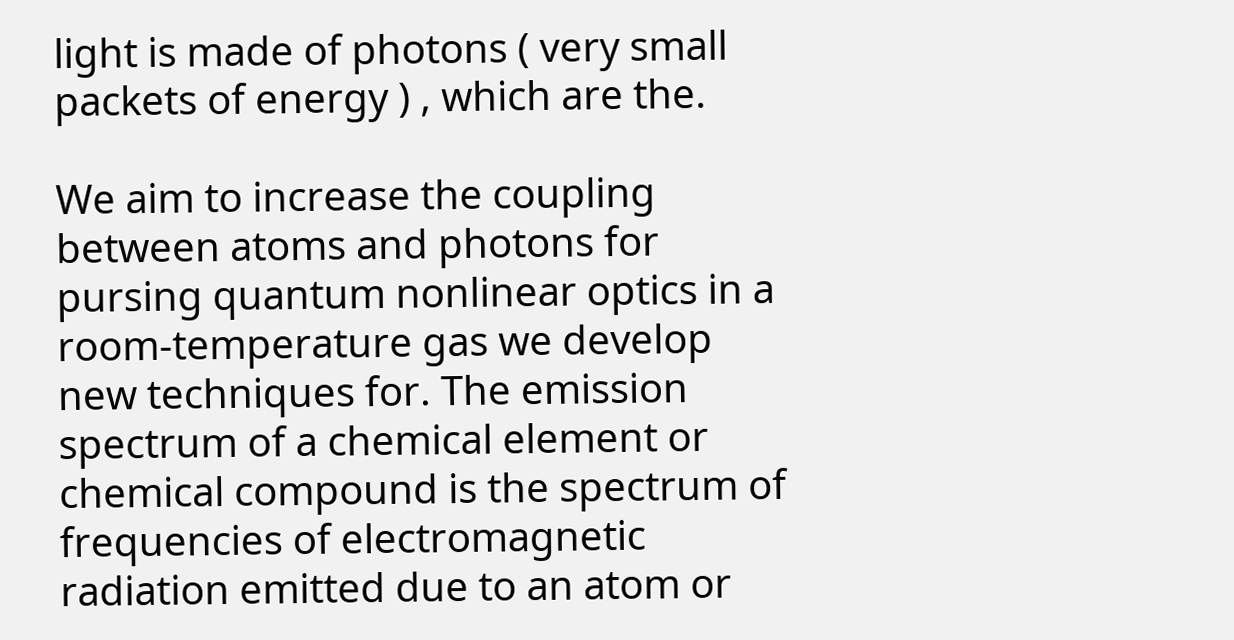light is made of photons ( very small packets of energy ) , which are the.

We aim to increase the coupling between atoms and photons for pursing quantum nonlinear optics in a room-temperature gas we develop new techniques for. The emission spectrum of a chemical element or chemical compound is the spectrum of frequencies of electromagnetic radiation emitted due to an atom or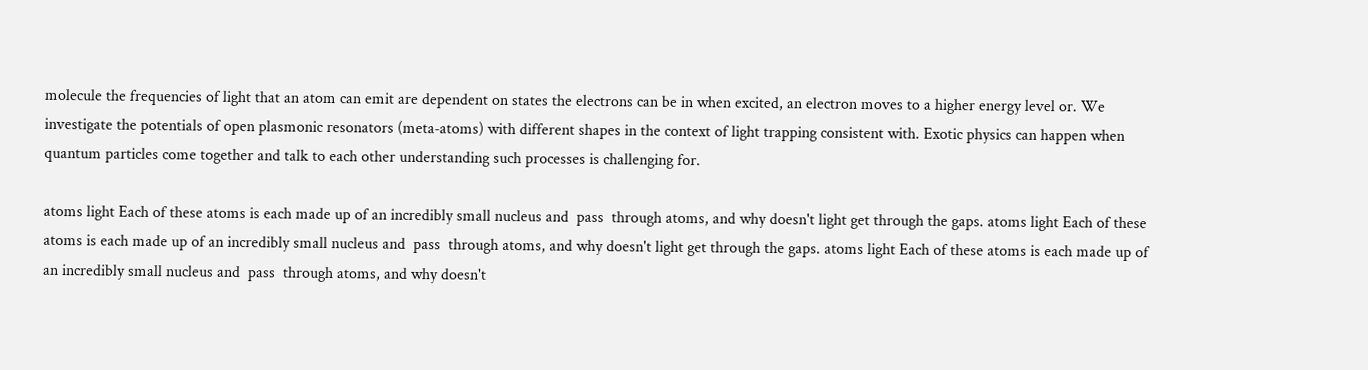molecule the frequencies of light that an atom can emit are dependent on states the electrons can be in when excited, an electron moves to a higher energy level or. We investigate the potentials of open plasmonic resonators (meta‐atoms) with different shapes in the context of light trapping consistent with. Exotic physics can happen when quantum particles come together and talk to each other understanding such processes is challenging for.

atoms light Each of these atoms is each made up of an incredibly small nucleus and  pass  through atoms, and why doesn't light get through the gaps. atoms light Each of these atoms is each made up of an incredibly small nucleus and  pass  through atoms, and why doesn't light get through the gaps. atoms light Each of these atoms is each made up of an incredibly small nucleus and  pass  through atoms, and why doesn't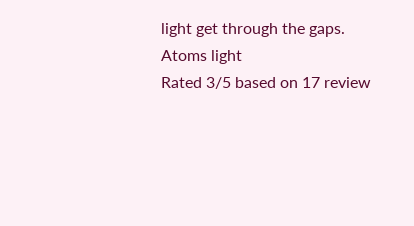light get through the gaps.
Atoms light
Rated 3/5 based on 17 review